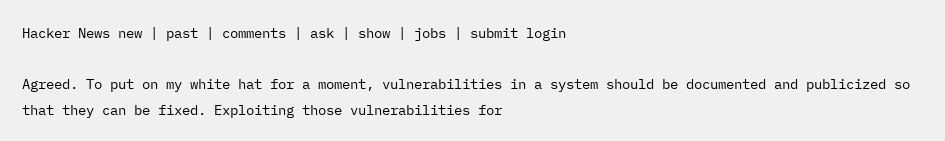Hacker News new | past | comments | ask | show | jobs | submit login

Agreed. To put on my white hat for a moment, vulnerabilities in a system should be documented and publicized so that they can be fixed. Exploiting those vulnerabilities for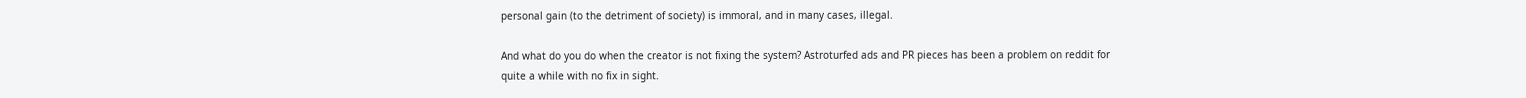personal gain (to the detriment of society) is immoral, and in many cases, illegal.

And what do you do when the creator is not fixing the system? Astroturfed ads and PR pieces has been a problem on reddit for quite a while with no fix in sight.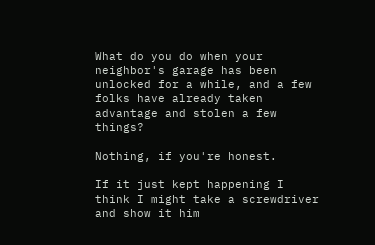What do you do when your neighbor's garage has been unlocked for a while, and a few folks have already taken advantage and stolen a few things?

Nothing, if you're honest.

If it just kept happening I think I might take a screwdriver and show it him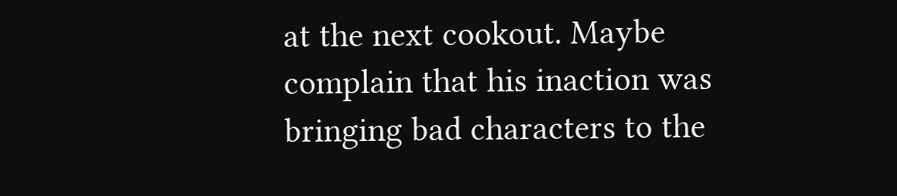at the next cookout. Maybe complain that his inaction was bringing bad characters to the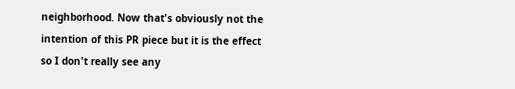neighborhood. Now that's obviously not the intention of this PR piece but it is the effect so I don't really see any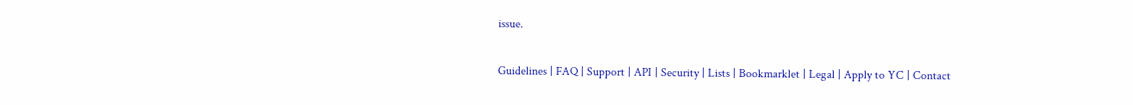issue.

Guidelines | FAQ | Support | API | Security | Lists | Bookmarklet | Legal | Apply to YC | Contact